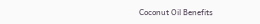Coconut Oil Benefits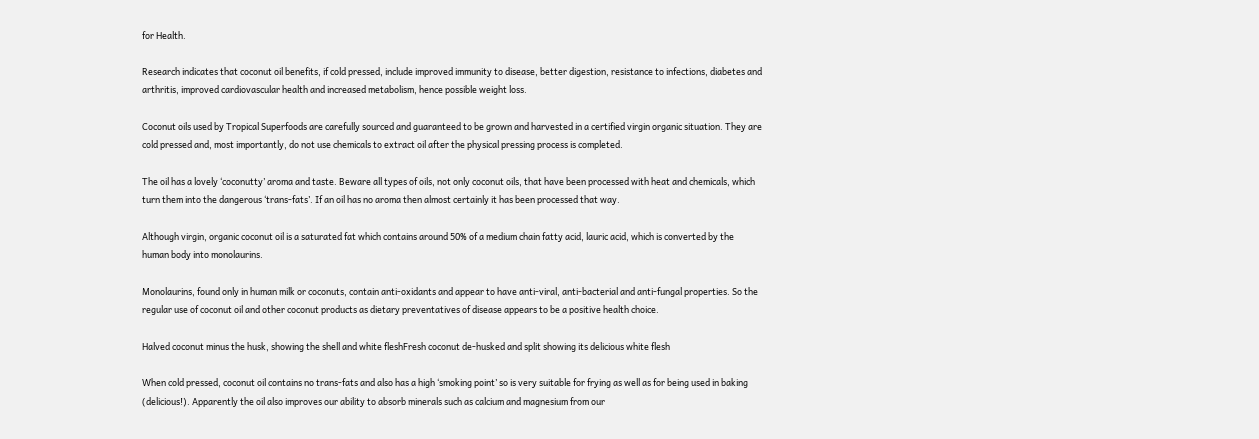for Health.

Research indicates that coconut oil benefits, if cold pressed, include improved immunity to disease, better digestion, resistance to infections, diabetes and arthritis, improved cardiovascular health and increased metabolism, hence possible weight loss.

Coconut oils used by Tropical Superfoods are carefully sourced and guaranteed to be grown and harvested in a certified virgin organic situation. They are cold pressed and, most importantly, do not use chemicals to extract oil after the physical pressing process is completed.

The oil has a lovely ‘coconutty’ aroma and taste. Beware all types of oils, not only coconut oils, that have been processed with heat and chemicals, which turn them into the dangerous ‘trans-fats’. If an oil has no aroma then almost certainly it has been processed that way.

Although virgin, organic coconut oil is a saturated fat which contains around 50% of a medium chain fatty acid, lauric acid, which is converted by the human body into monolaurins.

Monolaurins, found only in human milk or coconuts, contain anti-oxidants and appear to have anti-viral, anti-bacterial and anti-fungal properties. So the regular use of coconut oil and other coconut products as dietary preventatives of disease appears to be a positive health choice.

Halved coconut minus the husk, showing the shell and white fleshFresh coconut de-husked and split showing its delicious white flesh

When cold pressed, coconut oil contains no trans-fats and also has a high ‘smoking point’ so is very suitable for frying as well as for being used in baking (delicious!). Apparently the oil also improves our ability to absorb minerals such as calcium and magnesium from our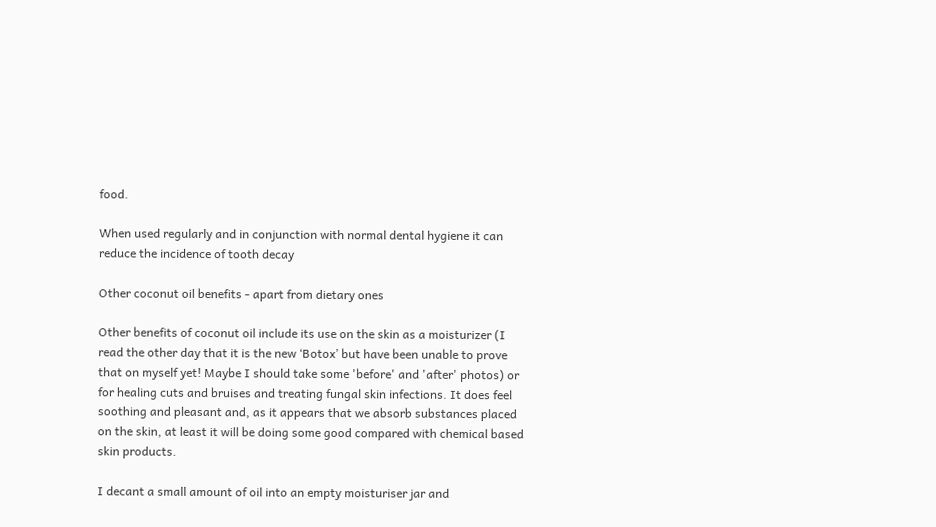food.

When used regularly and in conjunction with normal dental hygiene it can reduce the incidence of tooth decay

Other coconut oil benefits - apart from dietary ones

Other benefits of coconut oil include its use on the skin as a moisturizer (I read the other day that it is the new ‘Botox’ but have been unable to prove that on myself yet! Maybe I should take some 'before' and 'after' photos) or for healing cuts and bruises and treating fungal skin infections. It does feel soothing and pleasant and, as it appears that we absorb substances placed on the skin, at least it will be doing some good compared with chemical based skin products.

I decant a small amount of oil into an empty moisturiser jar and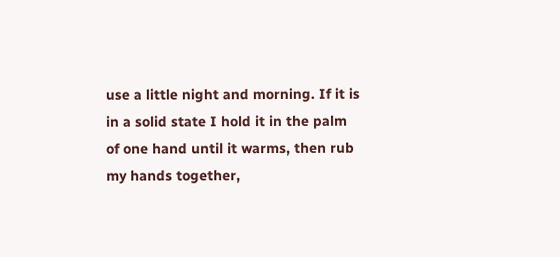use a little night and morning. If it is in a solid state I hold it in the palm of one hand until it warms, then rub my hands together,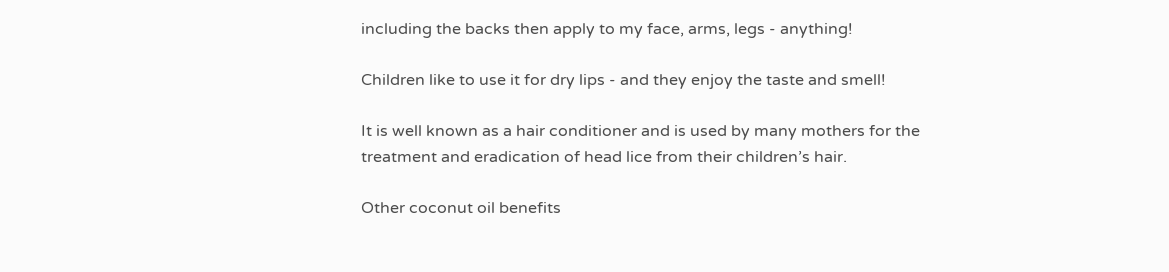including the backs then apply to my face, arms, legs - anything!

Children like to use it for dry lips - and they enjoy the taste and smell!

It is well known as a hair conditioner and is used by many mothers for the treatment and eradication of head lice from their children’s hair.

Other coconut oil benefits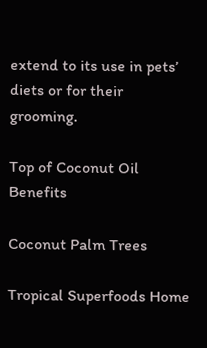extend to its use in pets’ diets or for their grooming.

Top of Coconut Oil Benefits

Coconut Palm Trees

Tropical Superfoods Home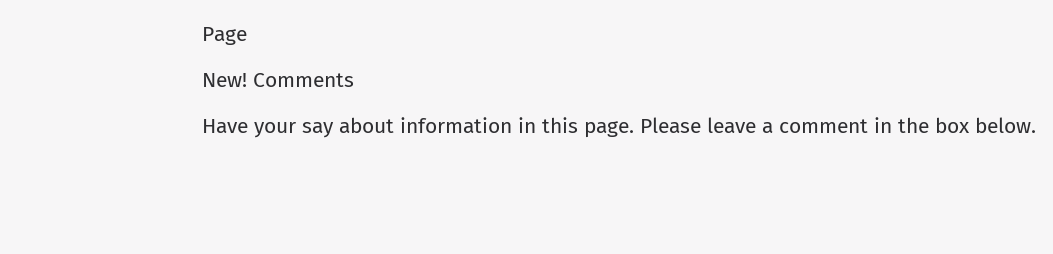Page

New! Comments

Have your say about information in this page. Please leave a comment in the box below.